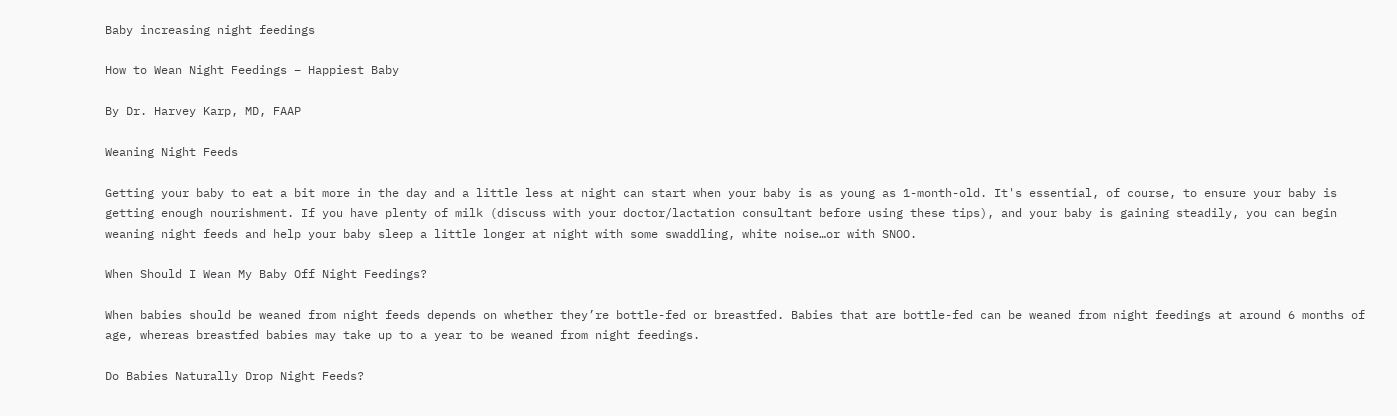Baby increasing night feedings

How to Wean Night Feedings – Happiest Baby

By Dr. Harvey Karp, MD, FAAP

Weaning Night Feeds

Getting your baby to eat a bit more in the day and a little less at night can start when your baby is as young as 1-month-old. It's essential, of course, to ensure your baby is getting enough nourishment. If you have plenty of milk (discuss with your doctor/lactation consultant before using these tips), and your baby is gaining steadily, you can begin weaning night feeds and help your baby sleep a little longer at night with some swaddling, white noise…or with SNOO.

When Should I Wean My Baby Off Night Feedings?

When babies should be weaned from night feeds depends on whether they’re bottle-fed or breastfed. Babies that are bottle-fed can be weaned from night feedings at around 6 months of age, whereas breastfed babies may take up to a year to be weaned from night feedings.

Do Babies Naturally Drop Night Feeds?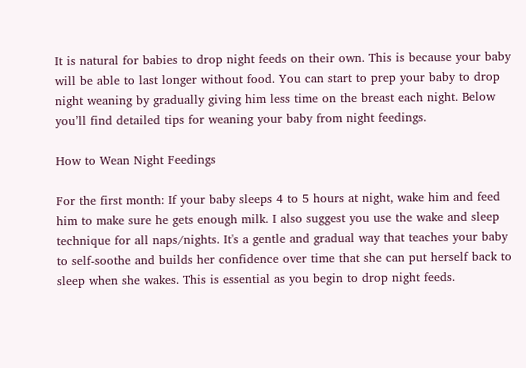It is natural for babies to drop night feeds on their own. This is because your baby will be able to last longer without food. You can start to prep your baby to drop night weaning by gradually giving him less time on the breast each night. Below you’ll find detailed tips for weaning your baby from night feedings.

How to Wean Night Feedings

For the first month: If your baby sleeps 4 to 5 hours at night, wake him and feed him to make sure he gets enough milk. I also suggest you use the wake and sleep technique for all naps/nights. It's a gentle and gradual way that teaches your baby to self-soothe and builds her confidence over time that she can put herself back to sleep when she wakes. This is essential as you begin to drop night feeds.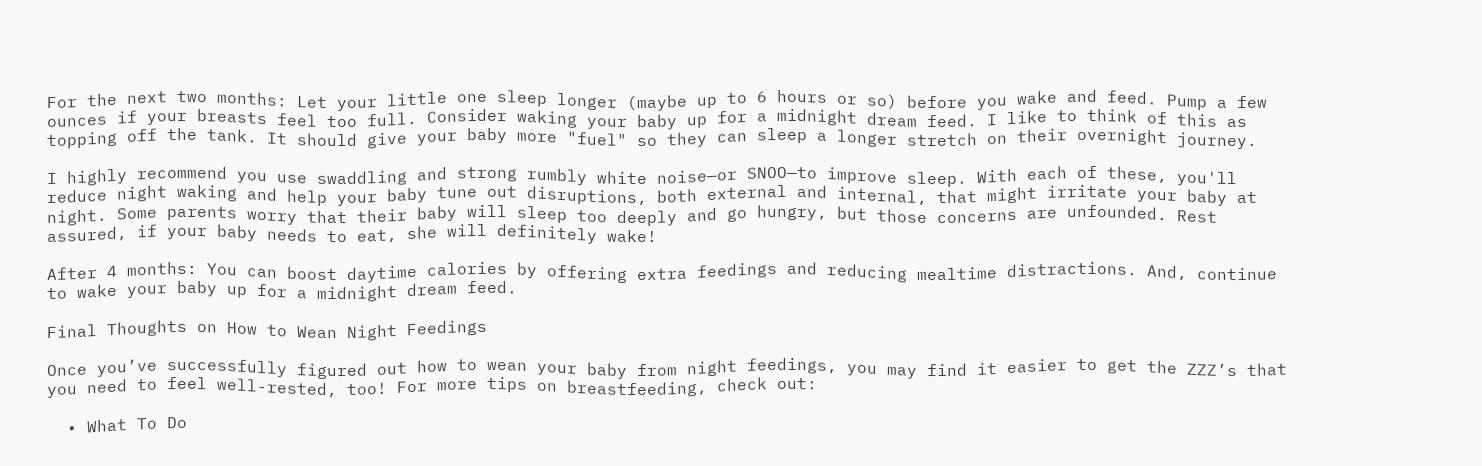For the next two months: Let your little one sleep longer (maybe up to 6 hours or so) before you wake and feed. Pump a few ounces if your breasts feel too full. Consider waking your baby up for a midnight dream feed. I like to think of this as topping off the tank. It should give your baby more "fuel" so they can sleep a longer stretch on their overnight journey.

I highly recommend you use swaddling and strong rumbly white noise—or SNOO—to improve sleep. With each of these, you'll reduce night waking and help your baby tune out disruptions, both external and internal, that might irritate your baby at night. Some parents worry that their baby will sleep too deeply and go hungry, but those concerns are unfounded. Rest assured, if your baby needs to eat, she will definitely wake!

After 4 months: You can boost daytime calories by offering extra feedings and reducing mealtime distractions. And, continue to wake your baby up for a midnight dream feed.

Final Thoughts on How to Wean Night Feedings

Once you’ve successfully figured out how to wean your baby from night feedings, you may find it easier to get the ZZZ’s that you need to feel well-rested, too! For more tips on breastfeeding, check out:

  • What To Do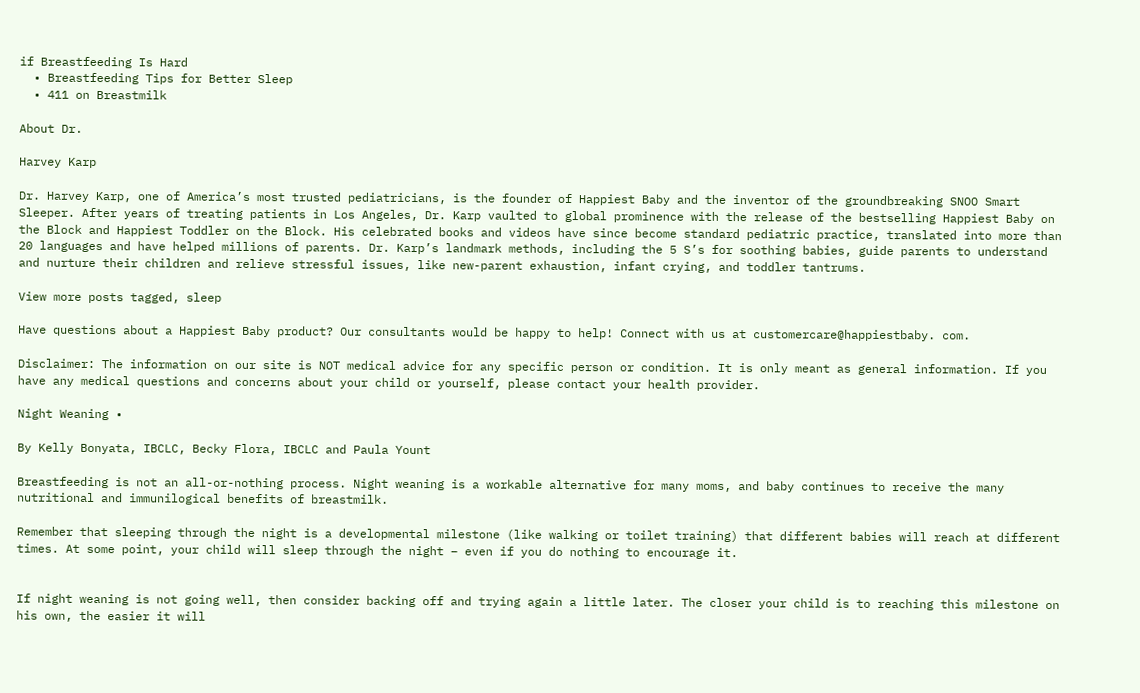if Breastfeeding Is Hard
  • Breastfeeding Tips for Better Sleep
  • 411 on Breastmilk

About Dr.

Harvey Karp

Dr. Harvey Karp, one of America’s most trusted pediatricians, is the founder of Happiest Baby and the inventor of the groundbreaking SNOO Smart Sleeper. After years of treating patients in Los Angeles, Dr. Karp vaulted to global prominence with the release of the bestselling Happiest Baby on the Block and Happiest Toddler on the Block. His celebrated books and videos have since become standard pediatric practice, translated into more than 20 languages and have helped millions of parents. Dr. Karp’s landmark methods, including the 5 S’s for soothing babies, guide parents to understand and nurture their children and relieve stressful issues, like new-parent exhaustion, infant crying, and toddler tantrums.

View more posts tagged, sleep

Have questions about a Happiest Baby product? Our consultants would be happy to help! Connect with us at customercare@happiestbaby. com.

Disclaimer: The information on our site is NOT medical advice for any specific person or condition. It is only meant as general information. If you have any medical questions and concerns about your child or yourself, please contact your health provider.

Night Weaning •

By Kelly Bonyata, IBCLC, Becky Flora, IBCLC and Paula Yount

Breastfeeding is not an all-or-nothing process. Night weaning is a workable alternative for many moms, and baby continues to receive the many nutritional and immunilogical benefits of breastmilk.

Remember that sleeping through the night is a developmental milestone (like walking or toilet training) that different babies will reach at different times. At some point, your child will sleep through the night – even if you do nothing to encourage it.


If night weaning is not going well, then consider backing off and trying again a little later. The closer your child is to reaching this milestone on his own, the easier it will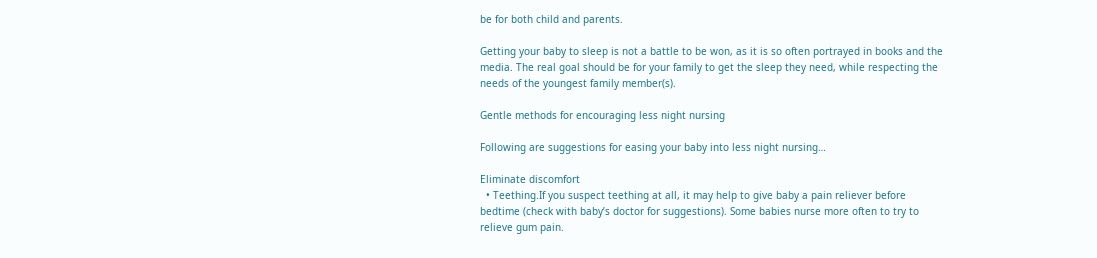be for both child and parents.

Getting your baby to sleep is not a battle to be won, as it is so often portrayed in books and the media. The real goal should be for your family to get the sleep they need, while respecting the needs of the youngest family member(s).

Gentle methods for encouraging less night nursing

Following are suggestions for easing your baby into less night nursing…

Eliminate discomfort
  • Teething.If you suspect teething at all, it may help to give baby a pain reliever before bedtime (check with baby’s doctor for suggestions). Some babies nurse more often to try to relieve gum pain.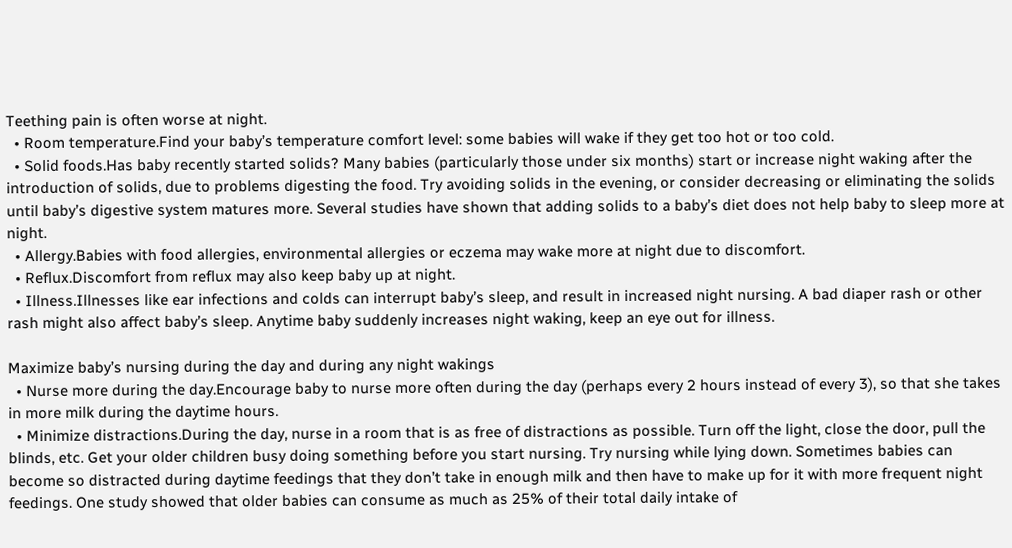Teething pain is often worse at night.
  • Room temperature.Find your baby’s temperature comfort level: some babies will wake if they get too hot or too cold.
  • Solid foods.Has baby recently started solids? Many babies (particularly those under six months) start or increase night waking after the introduction of solids, due to problems digesting the food. Try avoiding solids in the evening, or consider decreasing or eliminating the solids until baby’s digestive system matures more. Several studies have shown that adding solids to a baby’s diet does not help baby to sleep more at night.
  • Allergy.Babies with food allergies, environmental allergies or eczema may wake more at night due to discomfort.
  • Reflux.Discomfort from reflux may also keep baby up at night.
  • Illness.Illnesses like ear infections and colds can interrupt baby’s sleep, and result in increased night nursing. A bad diaper rash or other rash might also affect baby’s sleep. Anytime baby suddenly increases night waking, keep an eye out for illness.

Maximize baby’s nursing during the day and during any night wakings
  • Nurse more during the day.Encourage baby to nurse more often during the day (perhaps every 2 hours instead of every 3), so that she takes in more milk during the daytime hours.
  • Minimize distractions.During the day, nurse in a room that is as free of distractions as possible. Turn off the light, close the door, pull the blinds, etc. Get your older children busy doing something before you start nursing. Try nursing while lying down. Sometimes babies can become so distracted during daytime feedings that they don’t take in enough milk and then have to make up for it with more frequent night feedings. One study showed that older babies can consume as much as 25% of their total daily intake of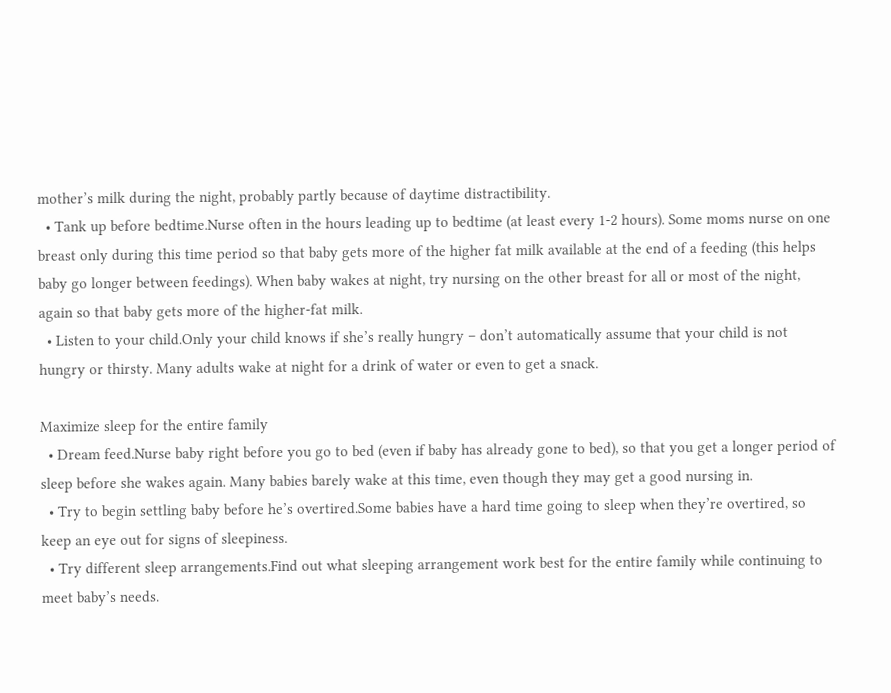mother’s milk during the night, probably partly because of daytime distractibility.
  • Tank up before bedtime.Nurse often in the hours leading up to bedtime (at least every 1-2 hours). Some moms nurse on one breast only during this time period so that baby gets more of the higher fat milk available at the end of a feeding (this helps baby go longer between feedings). When baby wakes at night, try nursing on the other breast for all or most of the night, again so that baby gets more of the higher-fat milk.
  • Listen to your child.Only your child knows if she’s really hungry – don’t automatically assume that your child is not hungry or thirsty. Many adults wake at night for a drink of water or even to get a snack.

Maximize sleep for the entire family
  • Dream feed.Nurse baby right before you go to bed (even if baby has already gone to bed), so that you get a longer period of sleep before she wakes again. Many babies barely wake at this time, even though they may get a good nursing in.
  • Try to begin settling baby before he’s overtired.Some babies have a hard time going to sleep when they’re overtired, so keep an eye out for signs of sleepiness.
  • Try different sleep arrangements.Find out what sleeping arrangement work best for the entire family while continuing to meet baby’s needs.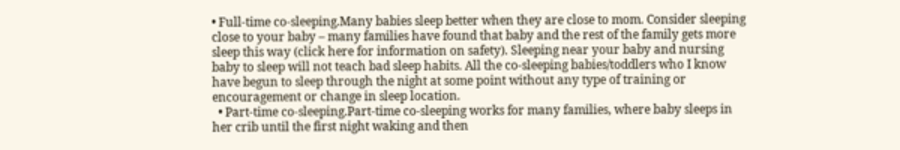• Full-time co-sleeping.Many babies sleep better when they are close to mom. Consider sleeping close to your baby – many families have found that baby and the rest of the family gets more sleep this way (click here for information on safety). Sleeping near your baby and nursing baby to sleep will not teach bad sleep habits. All the co-sleeping babies/toddlers who I know have begun to sleep through the night at some point without any type of training or encouragement or change in sleep location.
  • Part-time co-sleeping.Part-time co-sleeping works for many families, where baby sleeps in her crib until the first night waking and then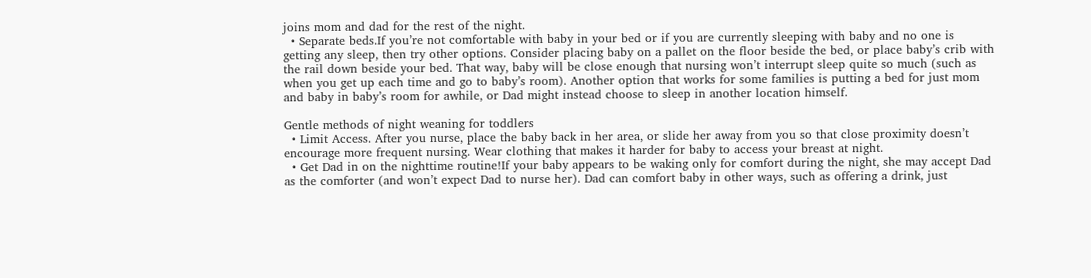joins mom and dad for the rest of the night.
  • Separate beds.If you’re not comfortable with baby in your bed or if you are currently sleeping with baby and no one is getting any sleep, then try other options. Consider placing baby on a pallet on the floor beside the bed, or place baby’s crib with the rail down beside your bed. That way, baby will be close enough that nursing won’t interrupt sleep quite so much (such as when you get up each time and go to baby’s room). Another option that works for some families is putting a bed for just mom and baby in baby’s room for awhile, or Dad might instead choose to sleep in another location himself.

Gentle methods of night weaning for toddlers
  • Limit Access. After you nurse, place the baby back in her area, or slide her away from you so that close proximity doesn’t encourage more frequent nursing. Wear clothing that makes it harder for baby to access your breast at night.
  • Get Dad in on the nighttime routine!If your baby appears to be waking only for comfort during the night, she may accept Dad as the comforter (and won’t expect Dad to nurse her). Dad can comfort baby in other ways, such as offering a drink, just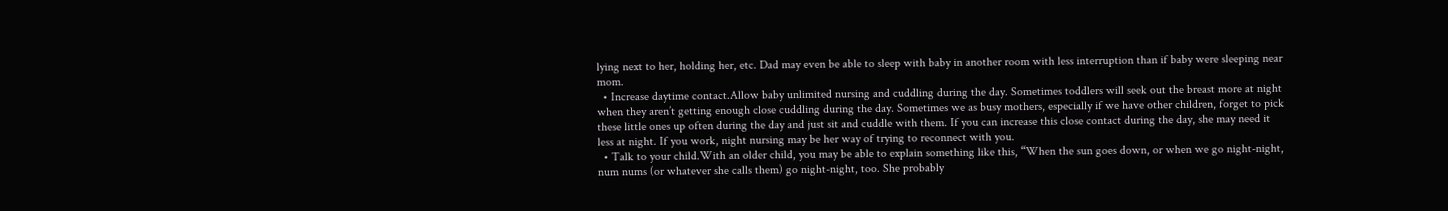lying next to her, holding her, etc. Dad may even be able to sleep with baby in another room with less interruption than if baby were sleeping near mom.
  • Increase daytime contact.Allow baby unlimited nursing and cuddling during the day. Sometimes toddlers will seek out the breast more at night when they aren’t getting enough close cuddling during the day. Sometimes we as busy mothers, especially if we have other children, forget to pick these little ones up often during the day and just sit and cuddle with them. If you can increase this close contact during the day, she may need it less at night. If you work, night nursing may be her way of trying to reconnect with you.
  • Talk to your child.With an older child, you may be able to explain something like this, “When the sun goes down, or when we go night-night, num nums (or whatever she calls them) go night-night, too. She probably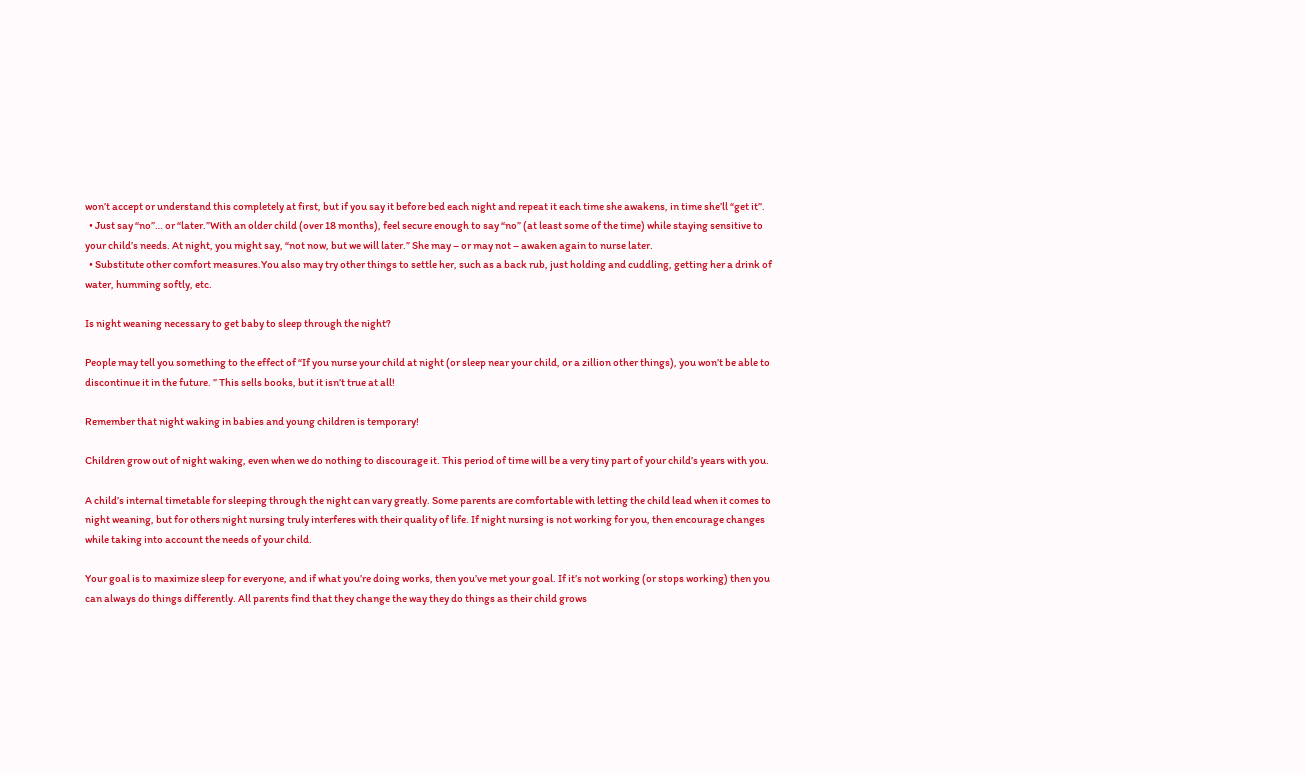won’t accept or understand this completely at first, but if you say it before bed each night and repeat it each time she awakens, in time she’ll “get it”.
  • Just say “no”… or “later.”With an older child (over 18 months), feel secure enough to say “no” (at least some of the time) while staying sensitive to your child’s needs. At night, you might say, “not now, but we will later.” She may – or may not – awaken again to nurse later.
  • Substitute other comfort measures.You also may try other things to settle her, such as a back rub, just holding and cuddling, getting her a drink of water, humming softly, etc.

Is night weaning necessary to get baby to sleep through the night?

People may tell you something to the effect of “If you nurse your child at night (or sleep near your child, or a zillion other things), you won’t be able to discontinue it in the future. ” This sells books, but it isn’t true at all!

Remember that night waking in babies and young children is temporary!

Children grow out of night waking, even when we do nothing to discourage it. This period of time will be a very tiny part of your child’s years with you.

A child’s internal timetable for sleeping through the night can vary greatly. Some parents are comfortable with letting the child lead when it comes to night weaning, but for others night nursing truly interferes with their quality of life. If night nursing is not working for you, then encourage changes while taking into account the needs of your child.

Your goal is to maximize sleep for everyone, and if what you’re doing works, then you’ve met your goal. If it’s not working (or stops working) then you can always do things differently. All parents find that they change the way they do things as their child grows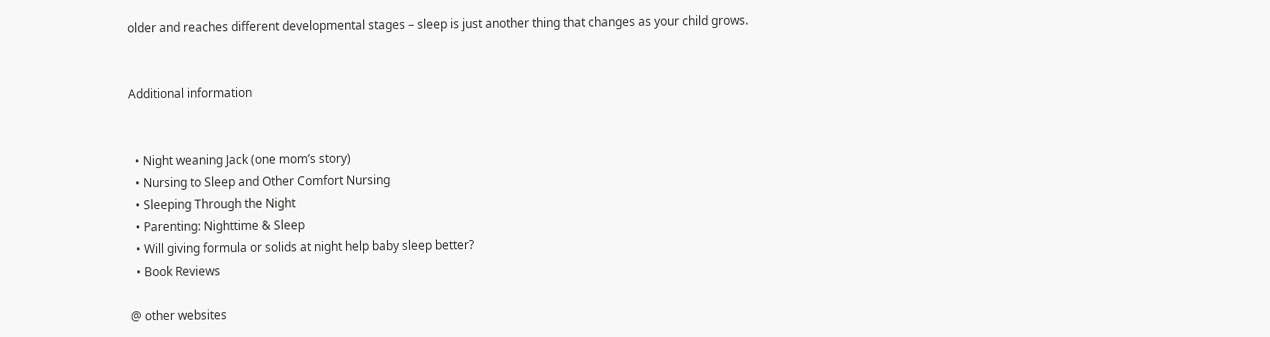older and reaches different developmental stages – sleep is just another thing that changes as your child grows.


Additional information


  • Night weaning Jack (one mom’s story)
  • Nursing to Sleep and Other Comfort Nursing
  • Sleeping Through the Night
  • Parenting: Nighttime & Sleep
  • Will giving formula or solids at night help baby sleep better?
  • Book Reviews

@ other websites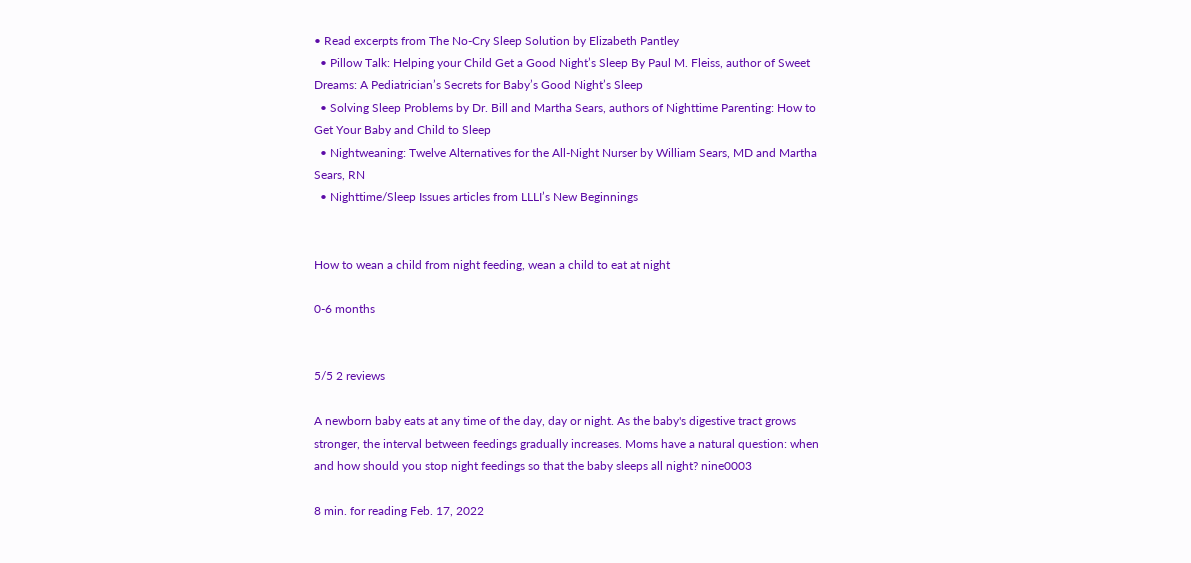• Read excerpts from The No-Cry Sleep Solution by Elizabeth Pantley
  • Pillow Talk: Helping your Child Get a Good Night’s Sleep By Paul M. Fleiss, author of Sweet Dreams: A Pediatrician’s Secrets for Baby’s Good Night’s Sleep
  • Solving Sleep Problems by Dr. Bill and Martha Sears, authors of Nighttime Parenting: How to Get Your Baby and Child to Sleep
  • Nightweaning: Twelve Alternatives for the All-Night Nurser by William Sears, MD and Martha Sears, RN
  • Nighttime/Sleep Issues articles from LLLI’s New Beginnings


How to wean a child from night feeding, wean a child to eat at night

0-6 months


5/5 2 reviews

A newborn baby eats at any time of the day, day or night. As the baby's digestive tract grows stronger, the interval between feedings gradually increases. Moms have a natural question: when and how should you stop night feedings so that the baby sleeps all night? nine0003

8 min. for reading Feb. 17, 2022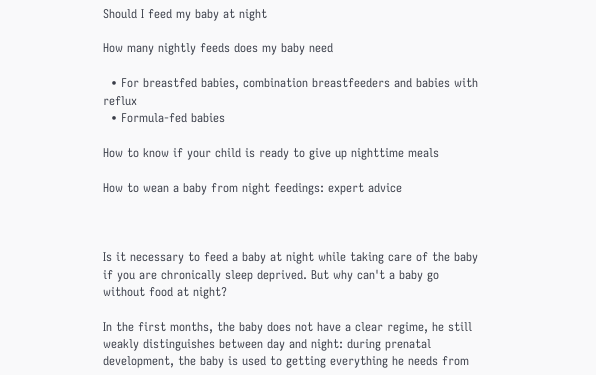Should I feed my baby at night

How many nightly feeds does my baby need

  • For breastfed babies, combination breastfeeders and babies with reflux
  • Formula-fed babies

How to know if your child is ready to give up nighttime meals

How to wean a baby from night feedings: expert advice



Is it necessary to feed a baby at night while taking care of the baby if you are chronically sleep deprived. But why can't a baby go without food at night?

In the first months, the baby does not have a clear regime, he still weakly distinguishes between day and night: during prenatal development, the baby is used to getting everything he needs from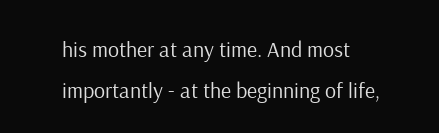his mother at any time. And most importantly - at the beginning of life,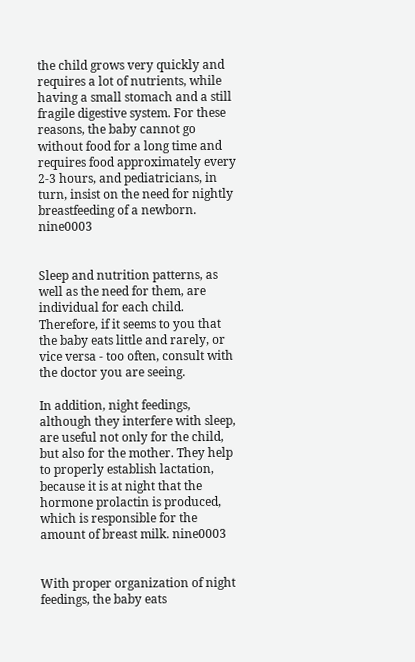the child grows very quickly and requires a lot of nutrients, while having a small stomach and a still fragile digestive system. For these reasons, the baby cannot go without food for a long time and requires food approximately every 2-3 hours, and pediatricians, in turn, insist on the need for nightly breastfeeding of a newborn. nine0003


Sleep and nutrition patterns, as well as the need for them, are individual for each child. Therefore, if it seems to you that the baby eats little and rarely, or vice versa - too often, consult with the doctor you are seeing.

In addition, night feedings, although they interfere with sleep, are useful not only for the child, but also for the mother. They help to properly establish lactation, because it is at night that the hormone prolactin is produced, which is responsible for the amount of breast milk. nine0003


With proper organization of night feedings, the baby eats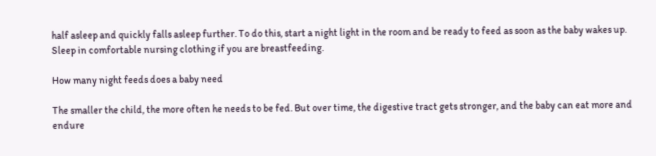half asleep and quickly falls asleep further. To do this, start a night light in the room and be ready to feed as soon as the baby wakes up. Sleep in comfortable nursing clothing if you are breastfeeding.

How many night feeds does a baby need

The smaller the child, the more often he needs to be fed. But over time, the digestive tract gets stronger, and the baby can eat more and endure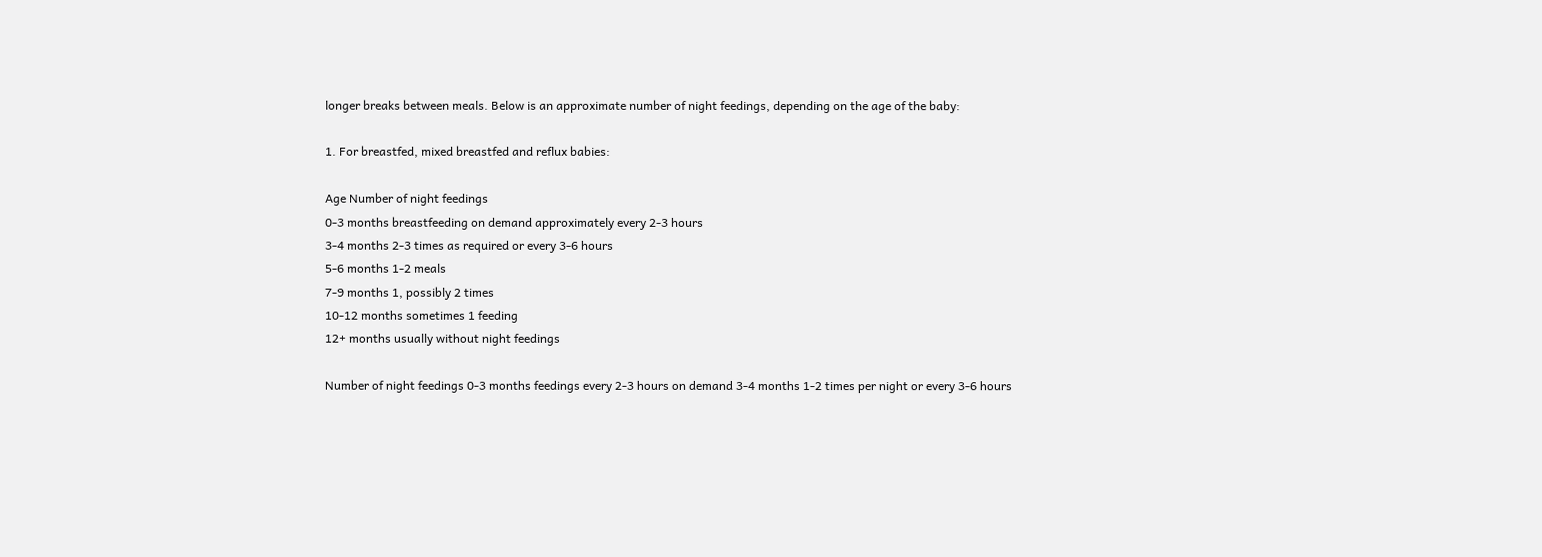longer breaks between meals. Below is an approximate number of night feedings, depending on the age of the baby:

1. For breastfed, mixed breastfed and reflux babies:

Age Number of night feedings
0-3 months breastfeeding on demand approximately every 2-3 hours
3-4 months 2-3 times as required or every 3-6 hours
5-6 months 1-2 meals
7-9 months 1, possibly 2 times
10-12 months sometimes 1 feeding
12+ months usually without night feedings

Number of night feedings 0-3 months feedings every 2-3 hours on demand 3-4 months 1-2 times per night or every 3-6 hours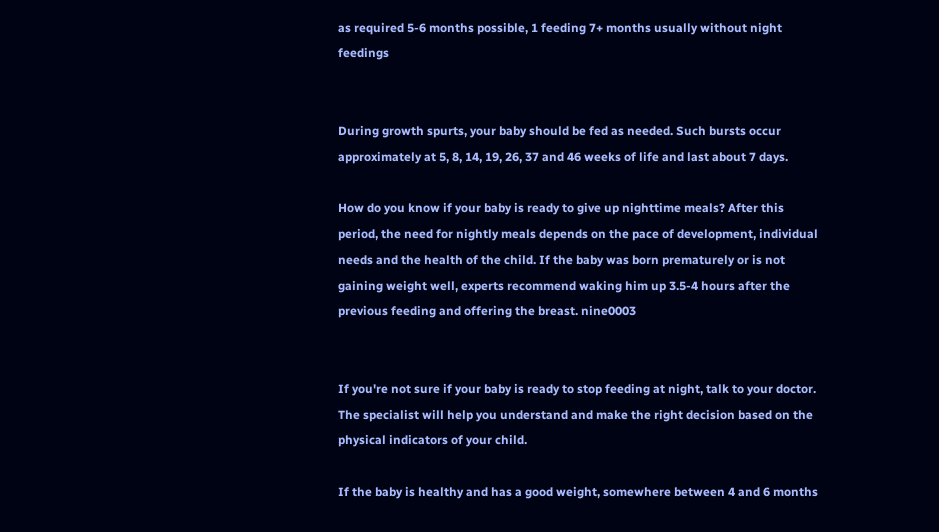as required 5-6 months possible, 1 feeding 7+ months usually without night feedings


During growth spurts, your baby should be fed as needed. Such bursts occur approximately at 5, 8, 14, 19, 26, 37 and 46 weeks of life and last about 7 days.

How do you know if your baby is ready to give up nighttime meals? After this period, the need for nightly meals depends on the pace of development, individual needs and the health of the child. If the baby was born prematurely or is not gaining weight well, experts recommend waking him up 3.5-4 hours after the previous feeding and offering the breast. nine0003


If you're not sure if your baby is ready to stop feeding at night, talk to your doctor. The specialist will help you understand and make the right decision based on the physical indicators of your child.

If the baby is healthy and has a good weight, somewhere between 4 and 6 months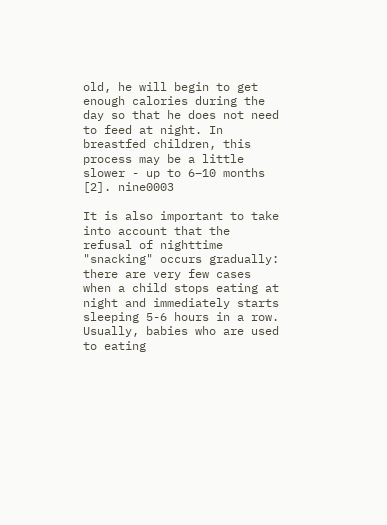old, he will begin to get enough calories during the day so that he does not need to feed at night. In breastfed children, this process may be a little slower - up to 6–10 months [2]. nine0003

It is also important to take into account that the refusal of nighttime "snacking" occurs gradually: there are very few cases when a child stops eating at night and immediately starts sleeping 5-6 hours in a row. Usually, babies who are used to eating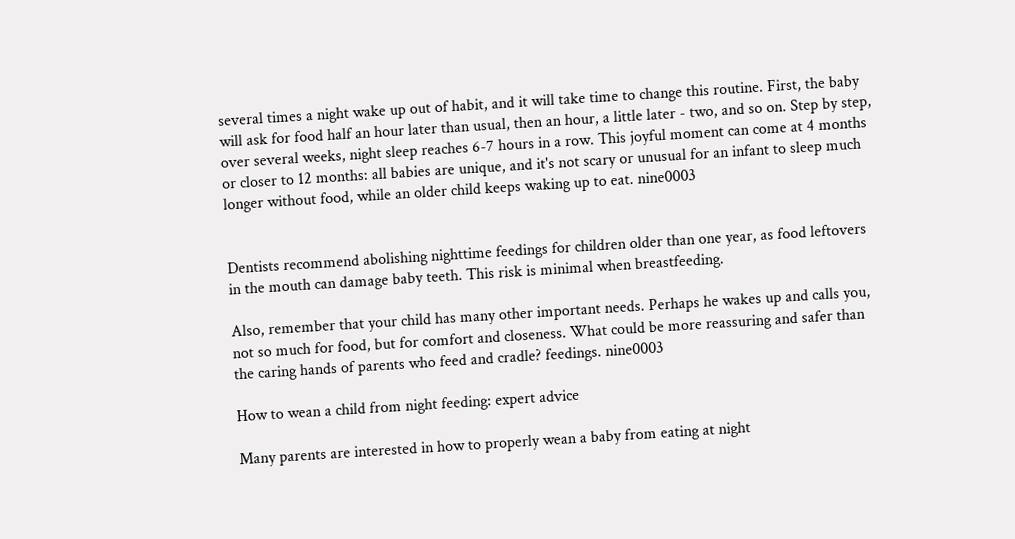several times a night wake up out of habit, and it will take time to change this routine. First, the baby will ask for food half an hour later than usual, then an hour, a little later - two, and so on. Step by step, over several weeks, night sleep reaches 6-7 hours in a row. This joyful moment can come at 4 months or closer to 12 months: all babies are unique, and it's not scary or unusual for an infant to sleep much longer without food, while an older child keeps waking up to eat. nine0003


Dentists recommend abolishing nighttime feedings for children older than one year, as food leftovers in the mouth can damage baby teeth. This risk is minimal when breastfeeding.

Also, remember that your child has many other important needs. Perhaps he wakes up and calls you, not so much for food, but for comfort and closeness. What could be more reassuring and safer than the caring hands of parents who feed and cradle? feedings. nine0003

How to wean a child from night feeding: expert advice

Many parents are interested in how to properly wean a baby from eating at night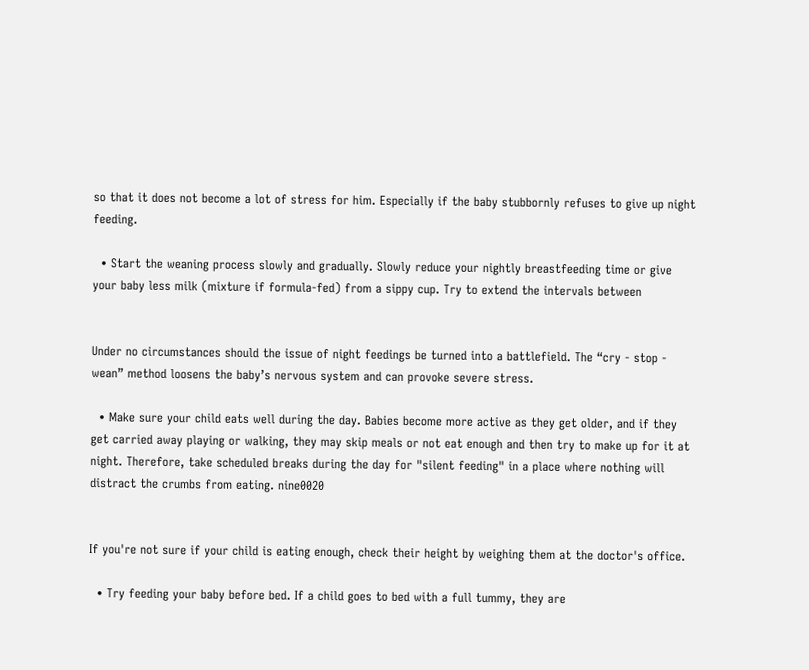so that it does not become a lot of stress for him. Especially if the baby stubbornly refuses to give up night feeding.

  • Start the weaning process slowly and gradually. Slowly reduce your nightly breastfeeding time or give your baby less milk (mixture if formula-fed) from a sippy cup. Try to extend the intervals between


Under no circumstances should the issue of night feedings be turned into a battlefield. The “cry - stop - wean” method loosens the baby’s nervous system and can provoke severe stress.

  • Make sure your child eats well during the day. Babies become more active as they get older, and if they get carried away playing or walking, they may skip meals or not eat enough and then try to make up for it at night. Therefore, take scheduled breaks during the day for "silent feeding" in a place where nothing will distract the crumbs from eating. nine0020


If you're not sure if your child is eating enough, check their height by weighing them at the doctor's office.

  • Try feeding your baby before bed. If a child goes to bed with a full tummy, they are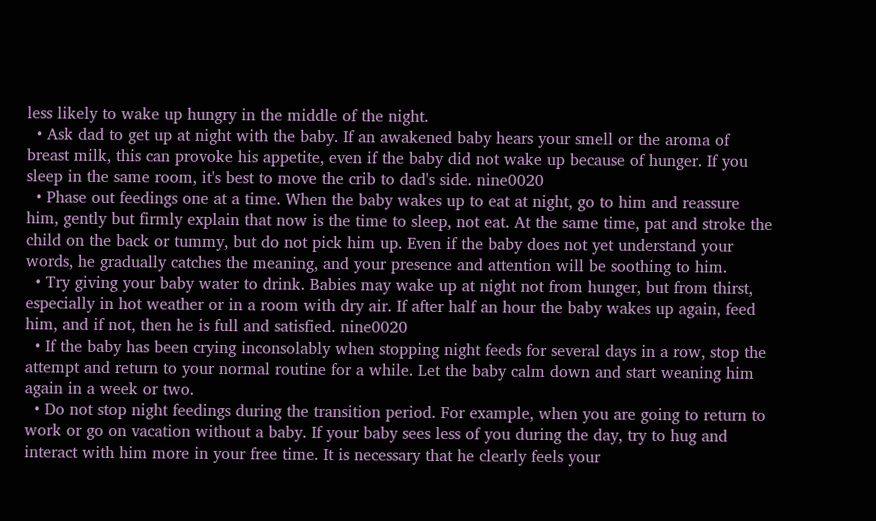less likely to wake up hungry in the middle of the night.
  • Ask dad to get up at night with the baby. If an awakened baby hears your smell or the aroma of breast milk, this can provoke his appetite, even if the baby did not wake up because of hunger. If you sleep in the same room, it's best to move the crib to dad's side. nine0020
  • Phase out feedings one at a time. When the baby wakes up to eat at night, go to him and reassure him, gently but firmly explain that now is the time to sleep, not eat. At the same time, pat and stroke the child on the back or tummy, but do not pick him up. Even if the baby does not yet understand your words, he gradually catches the meaning, and your presence and attention will be soothing to him.
  • Try giving your baby water to drink. Babies may wake up at night not from hunger, but from thirst, especially in hot weather or in a room with dry air. If after half an hour the baby wakes up again, feed him, and if not, then he is full and satisfied. nine0020
  • If the baby has been crying inconsolably when stopping night feeds for several days in a row, stop the attempt and return to your normal routine for a while. Let the baby calm down and start weaning him again in a week or two.
  • Do not stop night feedings during the transition period. For example, when you are going to return to work or go on vacation without a baby. If your baby sees less of you during the day, try to hug and interact with him more in your free time. It is necessary that he clearly feels your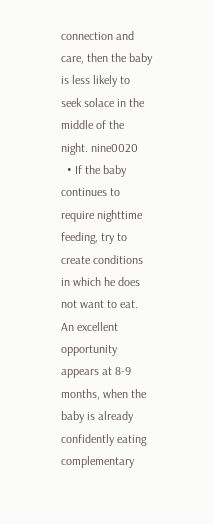connection and care, then the baby is less likely to seek solace in the middle of the night. nine0020
  • If the baby continues to require nighttime feeding, try to create conditions in which he does not want to eat. An excellent opportunity appears at 8-9 months, when the baby is already confidently eating complementary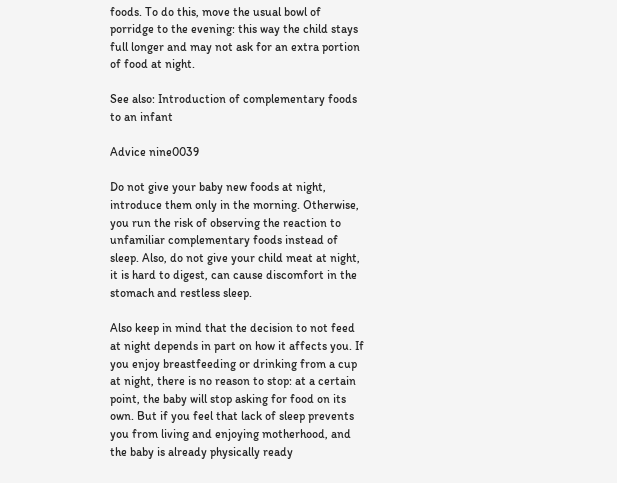foods. To do this, move the usual bowl of porridge to the evening: this way the child stays full longer and may not ask for an extra portion of food at night.

See also: Introduction of complementary foods to an infant

Advice nine0039

Do not give your baby new foods at night, introduce them only in the morning. Otherwise, you run the risk of observing the reaction to unfamiliar complementary foods instead of sleep. Also, do not give your child meat at night, it is hard to digest, can cause discomfort in the stomach and restless sleep.

Also keep in mind that the decision to not feed at night depends in part on how it affects you. If you enjoy breastfeeding or drinking from a cup at night, there is no reason to stop: at a certain point, the baby will stop asking for food on its own. But if you feel that lack of sleep prevents you from living and enjoying motherhood, and the baby is already physically ready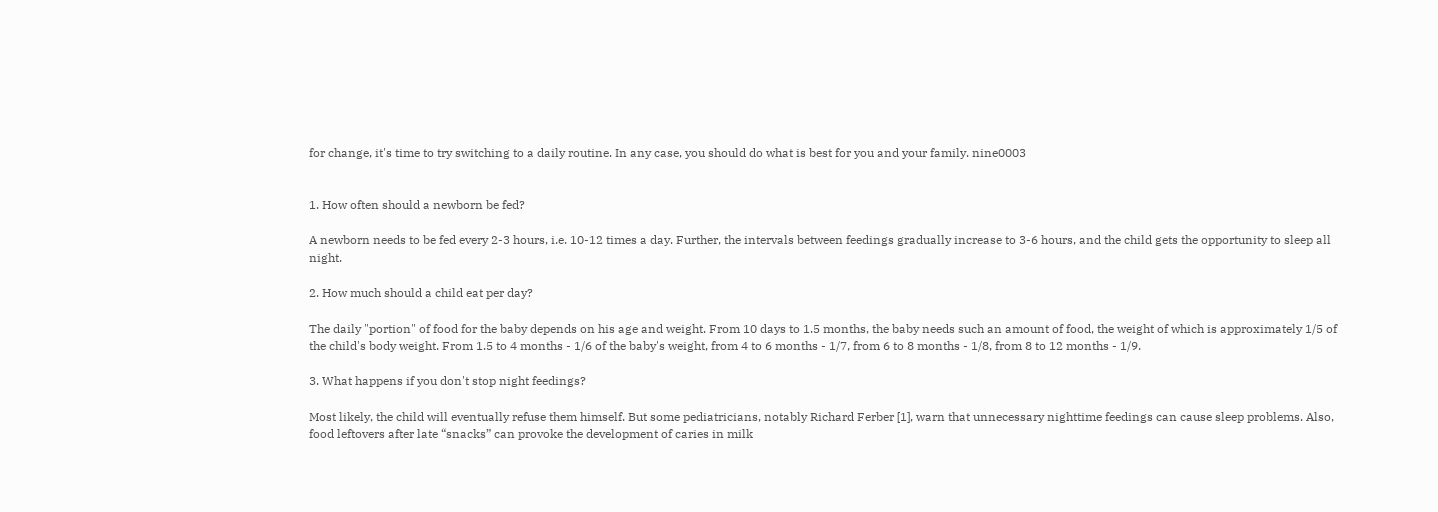for change, it's time to try switching to a daily routine. In any case, you should do what is best for you and your family. nine0003


1. How often should a newborn be fed?

A newborn needs to be fed every 2-3 hours, i.e. 10-12 times a day. Further, the intervals between feedings gradually increase to 3-6 hours, and the child gets the opportunity to sleep all night.

2. How much should a child eat per day?

The daily "portion" of food for the baby depends on his age and weight. From 10 days to 1.5 months, the baby needs such an amount of food, the weight of which is approximately 1/5 of the child's body weight. From 1.5 to 4 months - 1/6 of the baby's weight, from 4 to 6 months - 1/7, from 6 to 8 months - 1/8, from 8 to 12 months - 1/9.

3. What happens if you don't stop night feedings?

Most likely, the child will eventually refuse them himself. But some pediatricians, notably Richard Ferber [1], warn that unnecessary nighttime feedings can cause sleep problems. Also, food leftovers after late “snacks” can provoke the development of caries in milk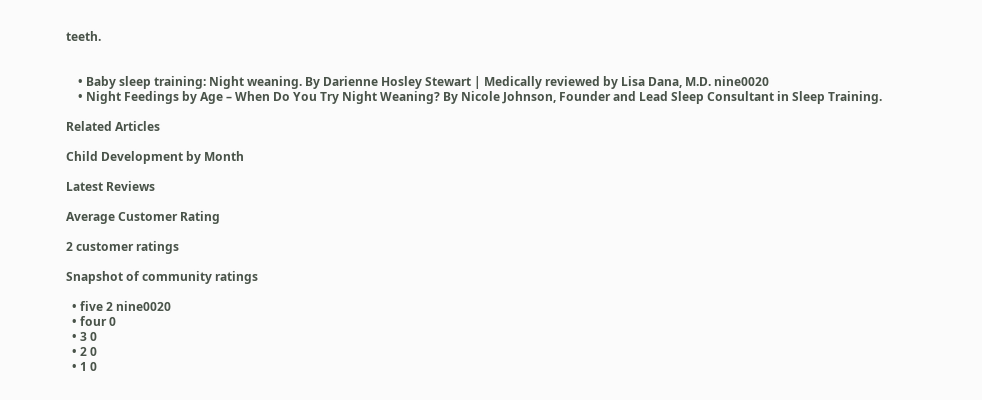teeth.


    • Baby sleep training: Night weaning. By Darienne Hosley Stewart | Medically reviewed by Lisa Dana, M.D. nine0020
    • Night Feedings by Age – When Do You Try Night Weaning? By Nicole Johnson, Founder and Lead Sleep Consultant in Sleep Training.

Related Articles

Child Development by Month

Latest Reviews

Average Customer Rating

2 customer ratings

Snapshot of community ratings

  • five 2 nine0020
  • four 0
  • 3 0
  • 2 0
  • 1 0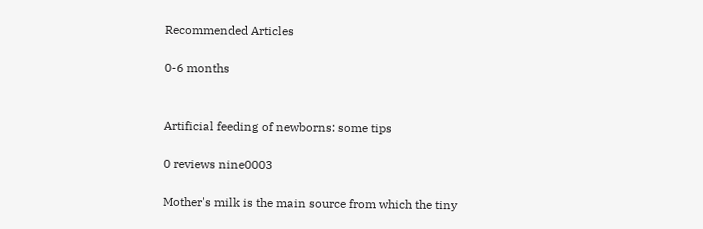Recommended Articles

0-6 months


Artificial feeding of newborns: some tips

0 reviews nine0003

Mother's milk is the main source from which the tiny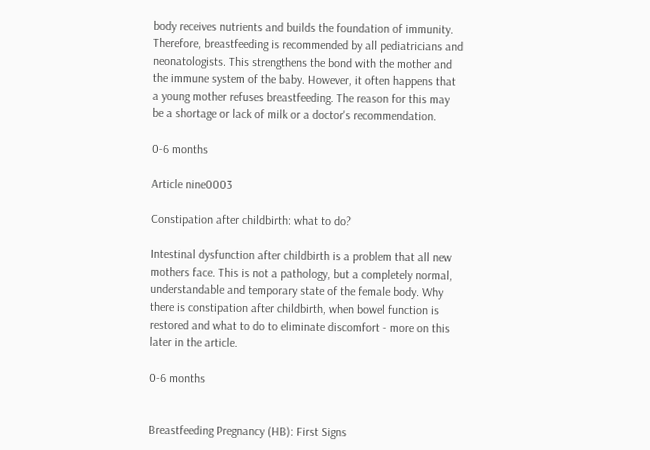body receives nutrients and builds the foundation of immunity. Therefore, breastfeeding is recommended by all pediatricians and neonatologists. This strengthens the bond with the mother and the immune system of the baby. However, it often happens that a young mother refuses breastfeeding. The reason for this may be a shortage or lack of milk or a doctor's recommendation.

0-6 months

Article nine0003

Constipation after childbirth: what to do?

Intestinal dysfunction after childbirth is a problem that all new mothers face. This is not a pathology, but a completely normal, understandable and temporary state of the female body. Why there is constipation after childbirth, when bowel function is restored and what to do to eliminate discomfort - more on this later in the article.

0-6 months


Breastfeeding Pregnancy (HB): First Signs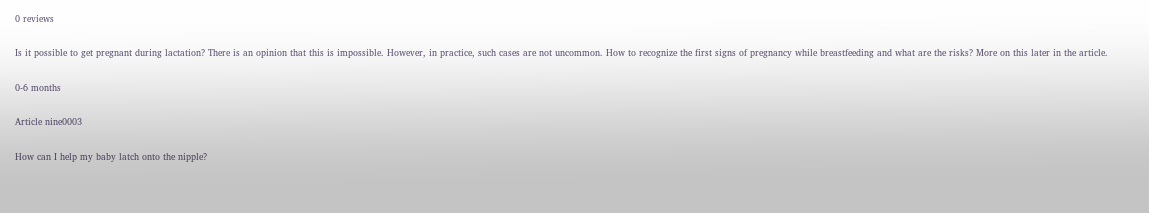0 reviews

Is it possible to get pregnant during lactation? There is an opinion that this is impossible. However, in practice, such cases are not uncommon. How to recognize the first signs of pregnancy while breastfeeding and what are the risks? More on this later in the article.

0-6 months

Article nine0003

How can I help my baby latch onto the nipple?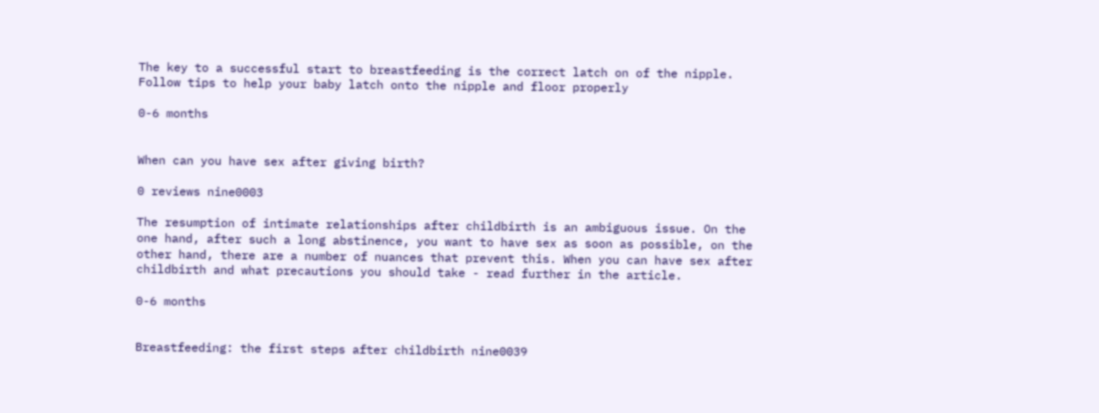The key to a successful start to breastfeeding is the correct latch on of the nipple. Follow tips to help your baby latch onto the nipple and floor properly

0-6 months


When can you have sex after giving birth?

0 reviews nine0003

The resumption of intimate relationships after childbirth is an ambiguous issue. On the one hand, after such a long abstinence, you want to have sex as soon as possible, on the other hand, there are a number of nuances that prevent this. When you can have sex after childbirth and what precautions you should take - read further in the article.

0-6 months


Breastfeeding: the first steps after childbirth nine0039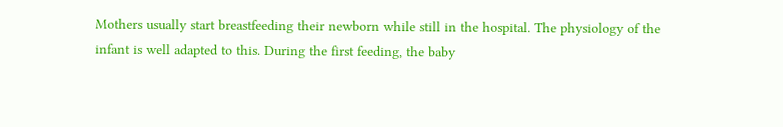Mothers usually start breastfeeding their newborn while still in the hospital. The physiology of the infant is well adapted to this. During the first feeding, the baby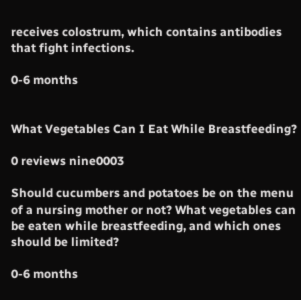receives colostrum, which contains antibodies that fight infections.

0-6 months


What Vegetables Can I Eat While Breastfeeding?

0 reviews nine0003

Should cucumbers and potatoes be on the menu of a nursing mother or not? What vegetables can be eaten while breastfeeding, and which ones should be limited?

0-6 months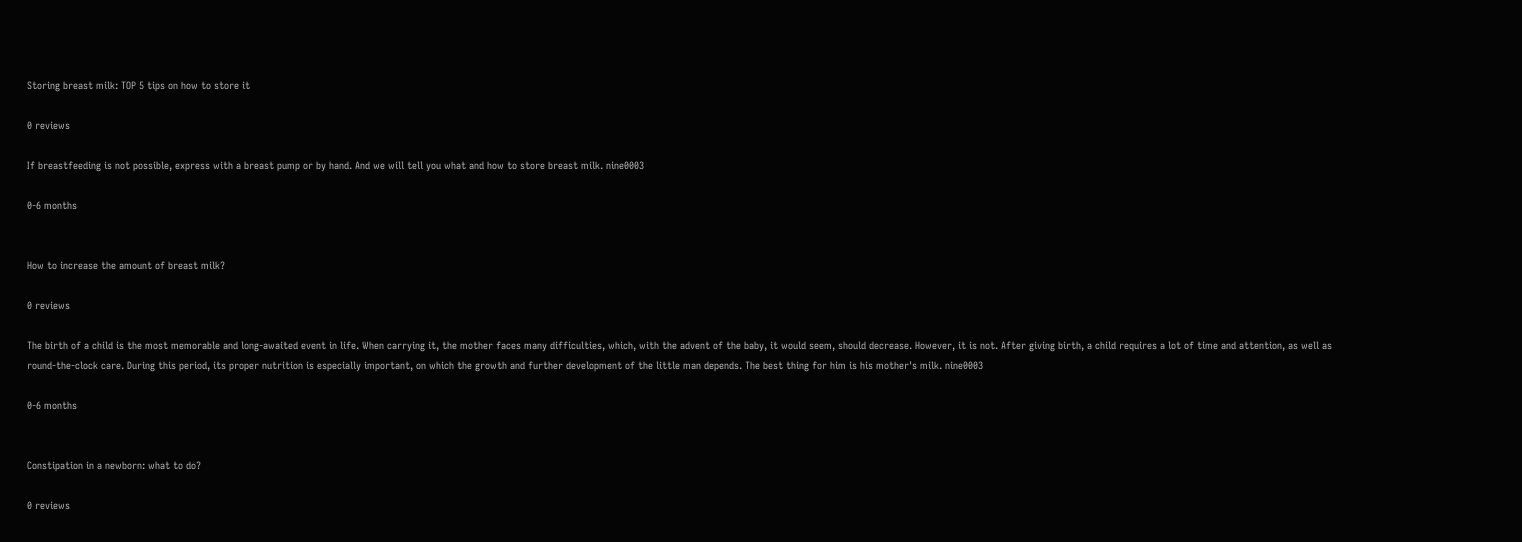Storing breast milk: TOP 5 tips on how to store it

0 reviews

If breastfeeding is not possible, express with a breast pump or by hand. And we will tell you what and how to store breast milk. nine0003

0-6 months


How to increase the amount of breast milk?

0 reviews

The birth of a child is the most memorable and long-awaited event in life. When carrying it, the mother faces many difficulties, which, with the advent of the baby, it would seem, should decrease. However, it is not. After giving birth, a child requires a lot of time and attention, as well as round-the-clock care. During this period, its proper nutrition is especially important, on which the growth and further development of the little man depends. The best thing for him is his mother's milk. nine0003

0-6 months


Constipation in a newborn: what to do?

0 reviews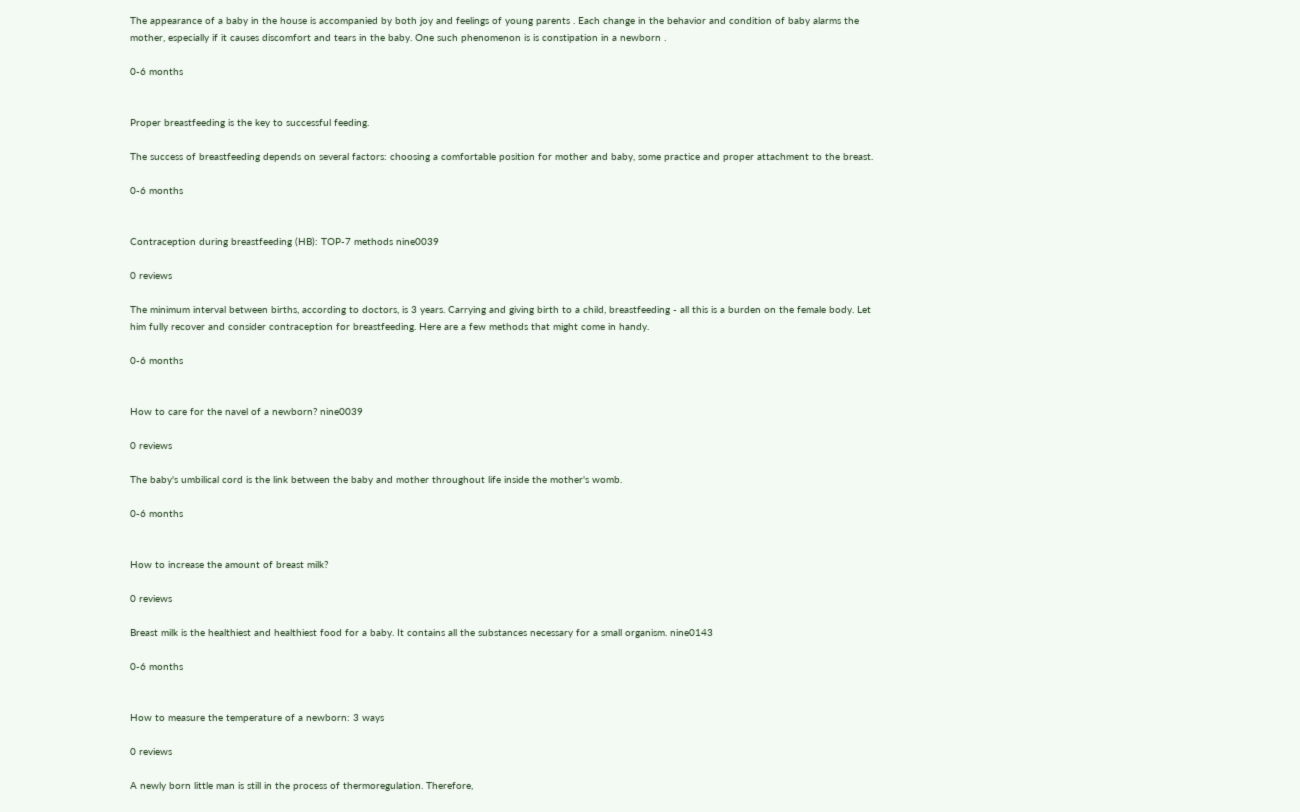The appearance of a baby in the house is accompanied by both joy and feelings of young parents . Each change in the behavior and condition of baby alarms the mother, especially if it causes discomfort and tears in the baby. One such phenomenon is is constipation in a newborn .

0-6 months


Proper breastfeeding is the key to successful feeding.

The success of breastfeeding depends on several factors: choosing a comfortable position for mother and baby, some practice and proper attachment to the breast.

0-6 months


Contraception during breastfeeding (HB): TOP-7 methods nine0039

0 reviews

The minimum interval between births, according to doctors, is 3 years. Carrying and giving birth to a child, breastfeeding - all this is a burden on the female body. Let him fully recover and consider contraception for breastfeeding. Here are a few methods that might come in handy.

0-6 months


How to care for the navel of a newborn? nine0039

0 reviews

The baby's umbilical cord is the link between the baby and mother throughout life inside the mother's womb.

0-6 months


How to increase the amount of breast milk?

0 reviews

Breast milk is the healthiest and healthiest food for a baby. It contains all the substances necessary for a small organism. nine0143

0-6 months


How to measure the temperature of a newborn: 3 ways

0 reviews

A newly born little man is still in the process of thermoregulation. Therefore,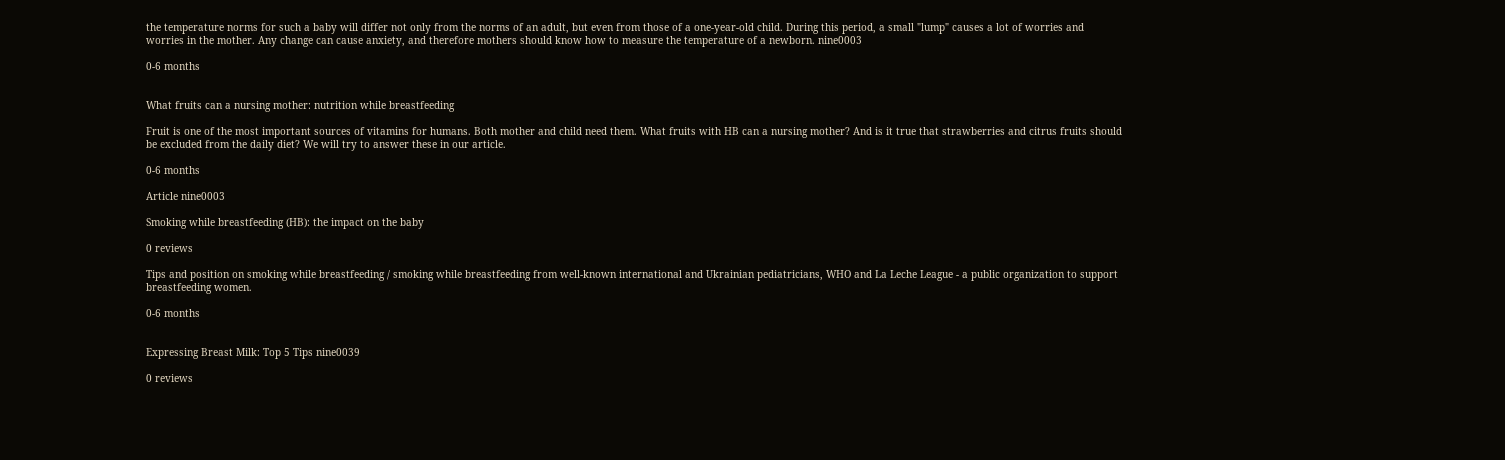the temperature norms for such a baby will differ not only from the norms of an adult, but even from those of a one-year-old child. During this period, a small "lump" causes a lot of worries and worries in the mother. Any change can cause anxiety, and therefore mothers should know how to measure the temperature of a newborn. nine0003

0-6 months


What fruits can a nursing mother: nutrition while breastfeeding

Fruit is one of the most important sources of vitamins for humans. Both mother and child need them. What fruits with HB can a nursing mother? And is it true that strawberries and citrus fruits should be excluded from the daily diet? We will try to answer these in our article.

0-6 months

Article nine0003

Smoking while breastfeeding (HB): the impact on the baby

0 reviews

Tips and position on smoking while breastfeeding / smoking while breastfeeding from well-known international and Ukrainian pediatricians, WHO and La Leche League - a public organization to support breastfeeding women.

0-6 months


Expressing Breast Milk: Top 5 Tips nine0039

0 reviews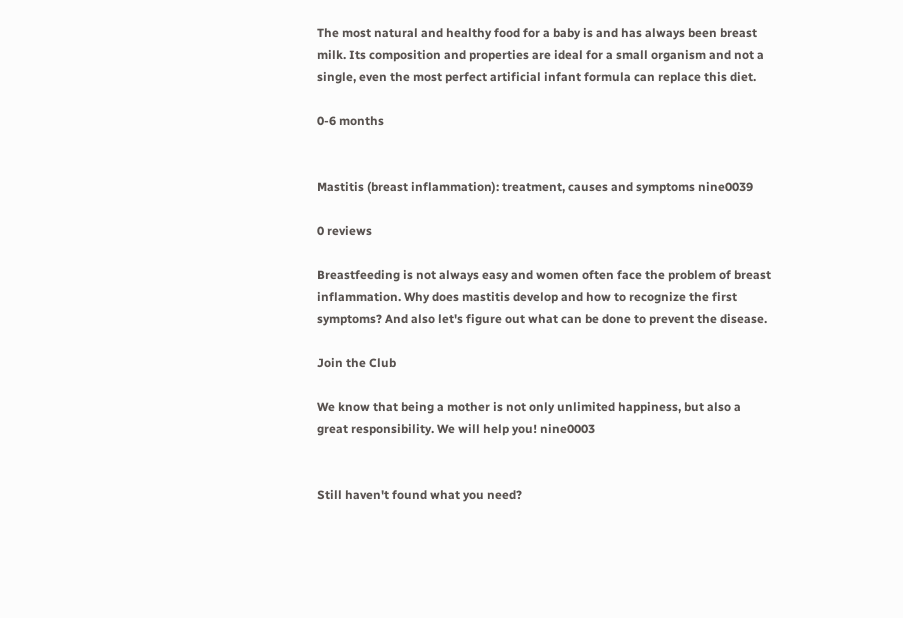The most natural and healthy food for a baby is and has always been breast milk. Its composition and properties are ideal for a small organism and not a single, even the most perfect artificial infant formula can replace this diet.

0-6 months


Mastitis (breast inflammation): treatment, causes and symptoms nine0039

0 reviews

Breastfeeding is not always easy and women often face the problem of breast inflammation. Why does mastitis develop and how to recognize the first symptoms? And also let's figure out what can be done to prevent the disease.

Join the Club

We know that being a mother is not only unlimited happiness, but also a great responsibility. We will help you! nine0003


Still haven't found what you need?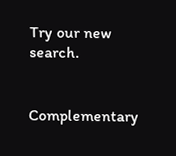Try our new search.


Complementary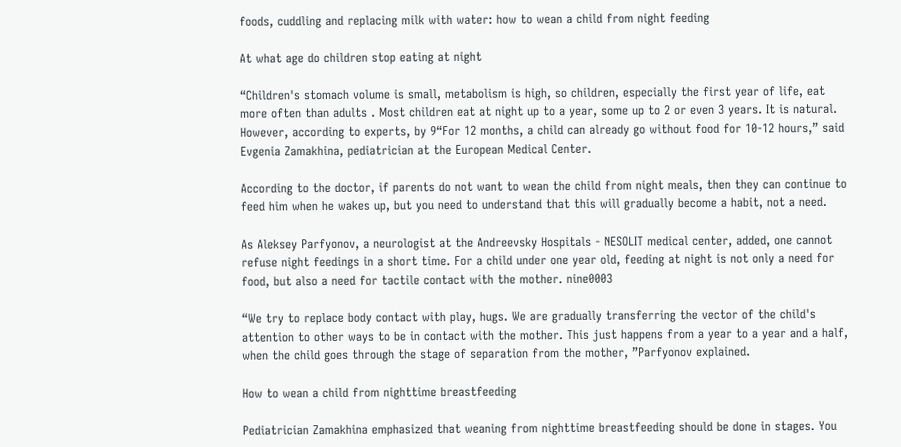foods, cuddling and replacing milk with water: how to wean a child from night feeding

At what age do children stop eating at night

“Children's stomach volume is small, metabolism is high, so children, especially the first year of life, eat more often than adults . Most children eat at night up to a year, some up to 2 or even 3 years. It is natural. However, according to experts, by 9“For 12 months, a child can already go without food for 10-12 hours,” said Evgenia Zamakhina, pediatrician at the European Medical Center.

According to the doctor, if parents do not want to wean the child from night meals, then they can continue to feed him when he wakes up, but you need to understand that this will gradually become a habit, not a need.

As Aleksey Parfyonov, a neurologist at the Andreevsky Hospitals - NESOLIT medical center, added, one cannot refuse night feedings in a short time. For a child under one year old, feeding at night is not only a need for food, but also a need for tactile contact with the mother. nine0003

“We try to replace body contact with play, hugs. We are gradually transferring the vector of the child's attention to other ways to be in contact with the mother. This just happens from a year to a year and a half, when the child goes through the stage of separation from the mother, ”Parfyonov explained.

How to wean a child from nighttime breastfeeding

Pediatrician Zamakhina emphasized that weaning from nighttime breastfeeding should be done in stages. You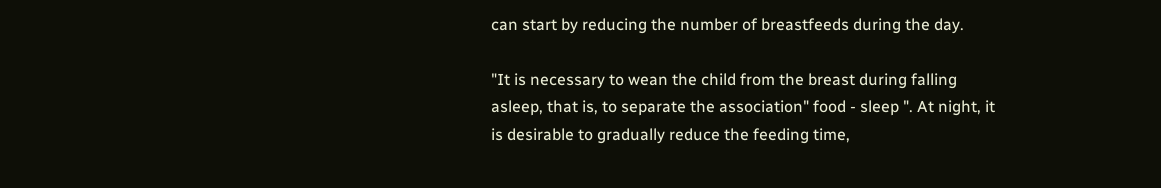can start by reducing the number of breastfeeds during the day.

"It is necessary to wean the child from the breast during falling asleep, that is, to separate the association" food - sleep ". At night, it is desirable to gradually reduce the feeding time,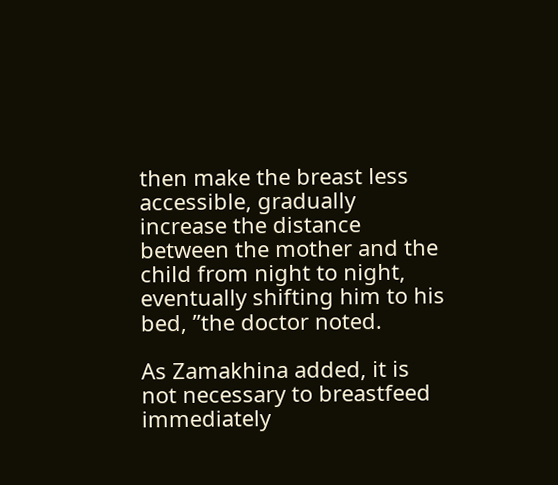then make the breast less accessible, gradually increase the distance between the mother and the child from night to night, eventually shifting him to his bed, ”the doctor noted.

As Zamakhina added, it is not necessary to breastfeed immediately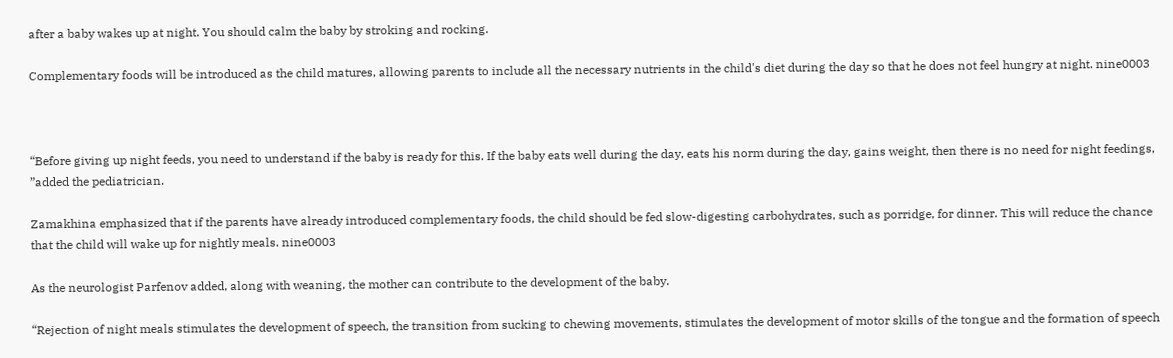after a baby wakes up at night. You should calm the baby by stroking and rocking.

Complementary foods will be introduced as the child matures, allowing parents to include all the necessary nutrients in the child's diet during the day so that he does not feel hungry at night. nine0003



“Before giving up night feeds, you need to understand if the baby is ready for this. If the baby eats well during the day, eats his norm during the day, gains weight, then there is no need for night feedings, ”added the pediatrician.

Zamakhina emphasized that if the parents have already introduced complementary foods, the child should be fed slow-digesting carbohydrates, such as porridge, for dinner. This will reduce the chance that the child will wake up for nightly meals. nine0003

As the neurologist Parfenov added, along with weaning, the mother can contribute to the development of the baby.

“Rejection of night meals stimulates the development of speech, the transition from sucking to chewing movements, stimulates the development of motor skills of the tongue and the formation of speech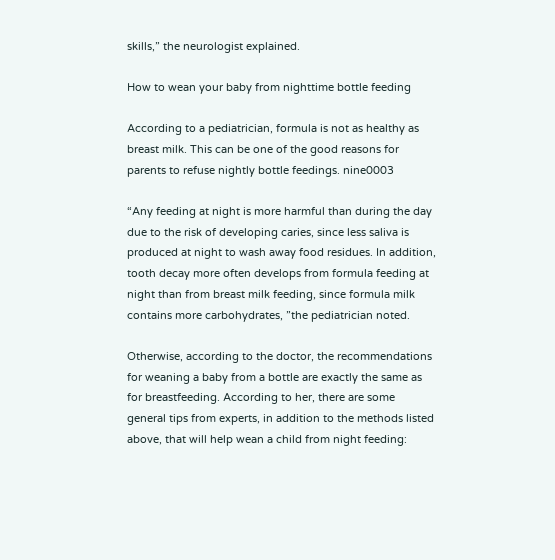skills,” the neurologist explained.

How to wean your baby from nighttime bottle feeding

According to a pediatrician, formula is not as healthy as breast milk. This can be one of the good reasons for parents to refuse nightly bottle feedings. nine0003

“Any feeding at night is more harmful than during the day due to the risk of developing caries, since less saliva is produced at night to wash away food residues. In addition, tooth decay more often develops from formula feeding at night than from breast milk feeding, since formula milk contains more carbohydrates, ”the pediatrician noted.

Otherwise, according to the doctor, the recommendations for weaning a baby from a bottle are exactly the same as for breastfeeding. According to her, there are some general tips from experts, in addition to the methods listed above, that will help wean a child from night feeding: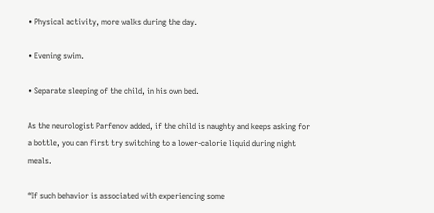• Physical activity, more walks during the day.

• Evening swim.

• Separate sleeping of the child, in his own bed.

As the neurologist Parfenov added, if the child is naughty and keeps asking for a bottle, you can first try switching to a lower-calorie liquid during night meals.

“If such behavior is associated with experiencing some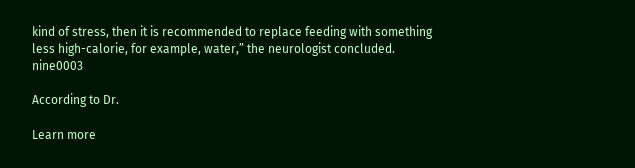kind of stress, then it is recommended to replace feeding with something less high-calorie, for example, water,” the neurologist concluded. nine0003

According to Dr.

Learn more